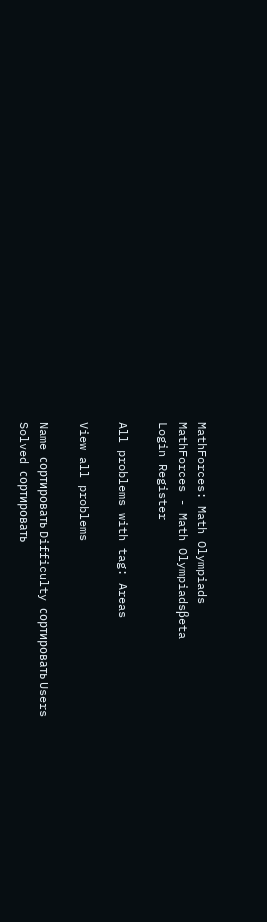MathForces: Math Olympiads
MathForces - Math Olympiadsβeta
Login Register

All problems with tag: Areas

View all problems

Name сортировать Difficulty сортировать Users
Solved сортировать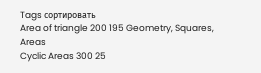Tags сортировать
Area of triangle 200 195 Geometry, Squares, Areas
Cyclic Areas 300 25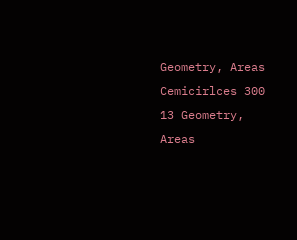Geometry, Areas
Cemicirlces 300 13 Geometry, Areas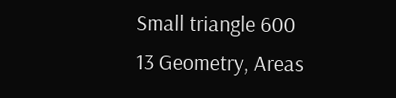Small triangle 600 13 Geometry, Areas